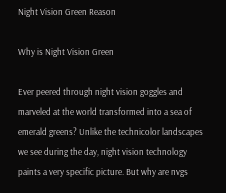Night Vision Green Reason

Why is Night Vision Green

Ever peered through night vision goggles and marveled at the world transformed into a sea of emerald greens? Unlike the technicolor landscapes we see during the day, night vision technology paints a very specific picture. But why are nvgs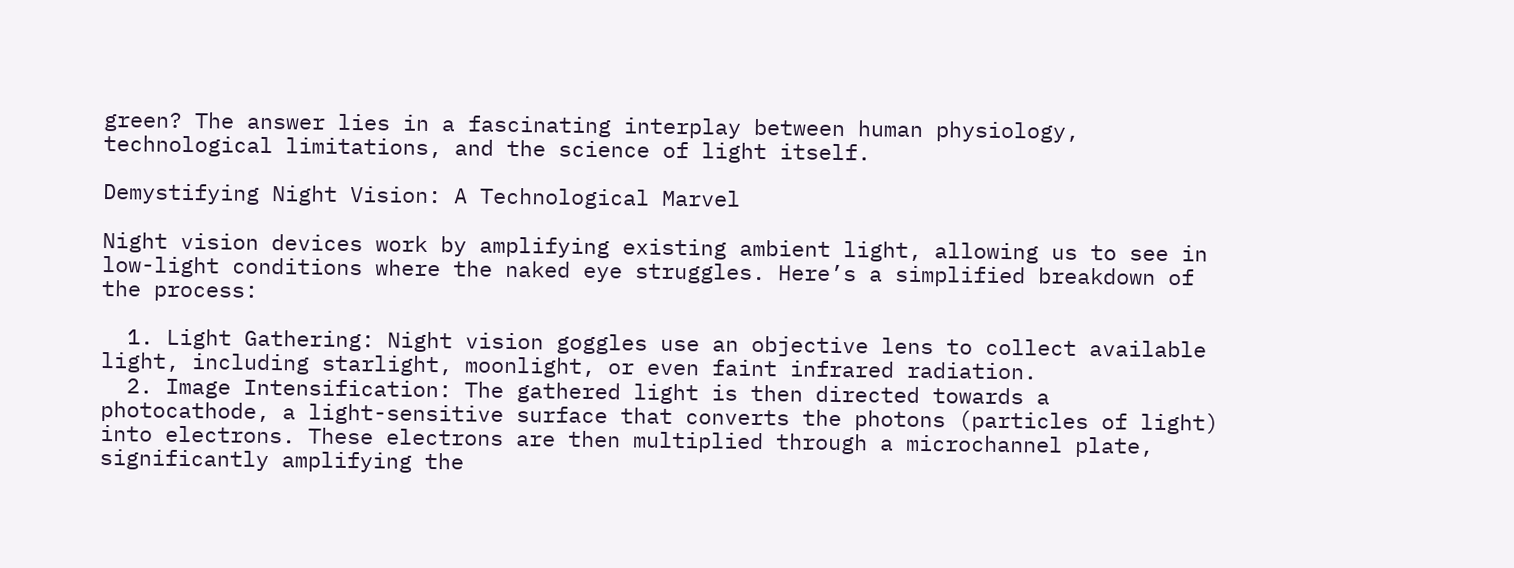green? The answer lies in a fascinating interplay between human physiology, technological limitations, and the science of light itself.

Demystifying Night Vision: A Technological Marvel

Night vision devices work by amplifying existing ambient light, allowing us to see in low-light conditions where the naked eye struggles. Here’s a simplified breakdown of the process:

  1. Light Gathering: Night vision goggles use an objective lens to collect available light, including starlight, moonlight, or even faint infrared radiation.
  2. Image Intensification: The gathered light is then directed towards a photocathode, a light-sensitive surface that converts the photons (particles of light) into electrons. These electrons are then multiplied through a microchannel plate, significantly amplifying the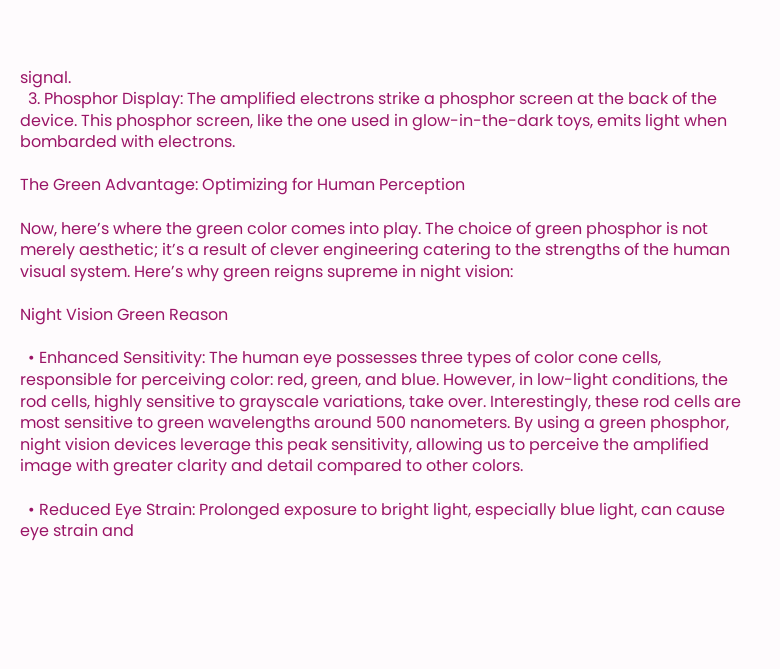signal.
  3. Phosphor Display: The amplified electrons strike a phosphor screen at the back of the device. This phosphor screen, like the one used in glow-in-the-dark toys, emits light when bombarded with electrons.

The Green Advantage: Optimizing for Human Perception

Now, here’s where the green color comes into play. The choice of green phosphor is not merely aesthetic; it’s a result of clever engineering catering to the strengths of the human visual system. Here’s why green reigns supreme in night vision:

Night Vision Green Reason

  • Enhanced Sensitivity: The human eye possesses three types of color cone cells, responsible for perceiving color: red, green, and blue. However, in low-light conditions, the rod cells, highly sensitive to grayscale variations, take over. Interestingly, these rod cells are most sensitive to green wavelengths around 500 nanometers. By using a green phosphor, night vision devices leverage this peak sensitivity, allowing us to perceive the amplified image with greater clarity and detail compared to other colors.

  • Reduced Eye Strain: Prolonged exposure to bright light, especially blue light, can cause eye strain and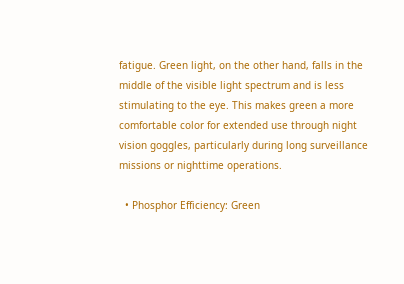fatigue. Green light, on the other hand, falls in the middle of the visible light spectrum and is less stimulating to the eye. This makes green a more comfortable color for extended use through night vision goggles, particularly during long surveillance missions or nighttime operations.

  • Phosphor Efficiency: Green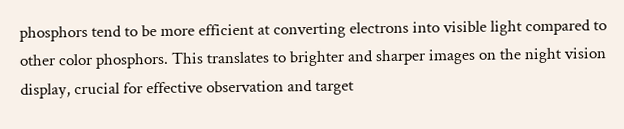phosphors tend to be more efficient at converting electrons into visible light compared to other color phosphors. This translates to brighter and sharper images on the night vision display, crucial for effective observation and target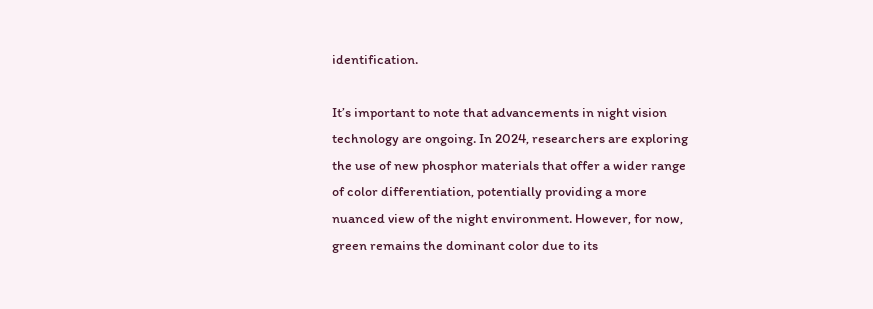identification.

It’s important to note that advancements in night vision technology are ongoing. In 2024, researchers are exploring the use of new phosphor materials that offer a wider range of color differentiation, potentially providing a more nuanced view of the night environment. However, for now, green remains the dominant color due to its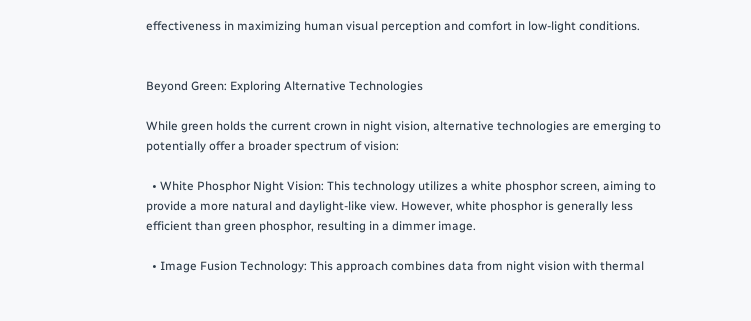effectiveness in maximizing human visual perception and comfort in low-light conditions.


Beyond Green: Exploring Alternative Technologies

While green holds the current crown in night vision, alternative technologies are emerging to potentially offer a broader spectrum of vision:

  • White Phosphor Night Vision: This technology utilizes a white phosphor screen, aiming to provide a more natural and daylight-like view. However, white phosphor is generally less efficient than green phosphor, resulting in a dimmer image.

  • Image Fusion Technology: This approach combines data from night vision with thermal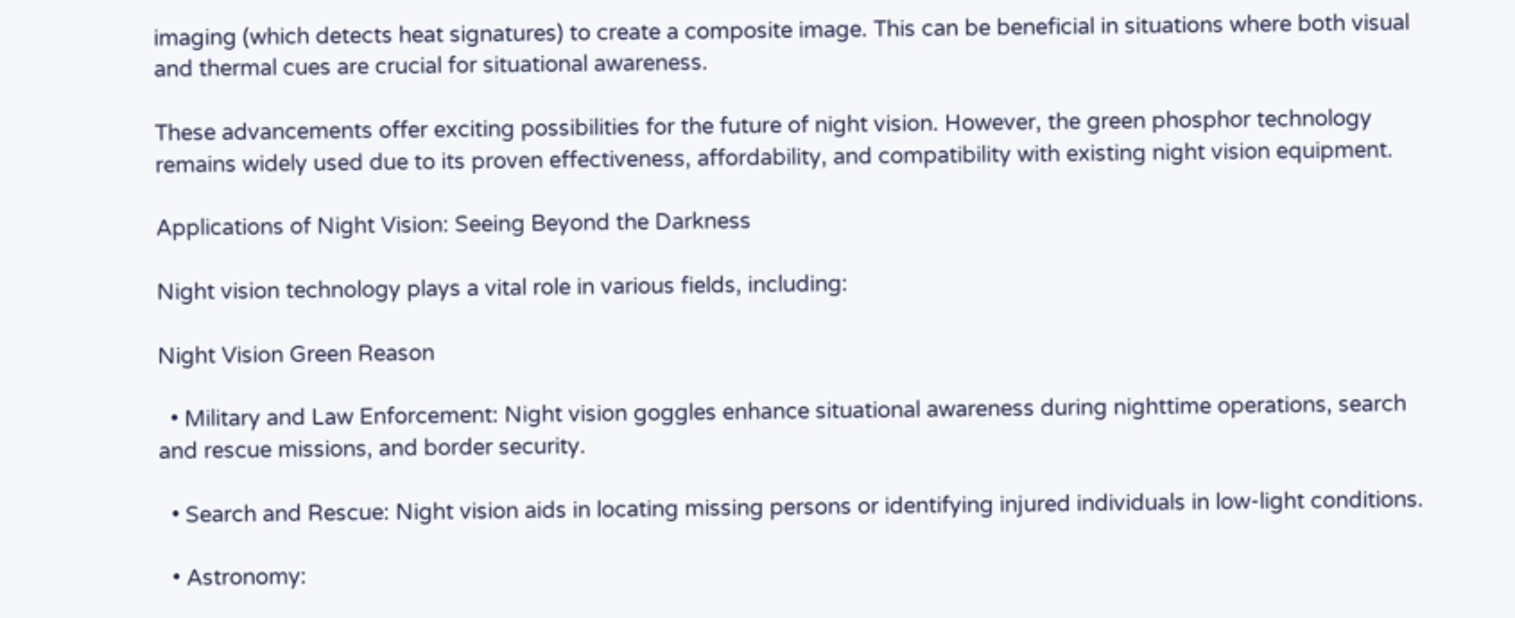imaging (which detects heat signatures) to create a composite image. This can be beneficial in situations where both visual and thermal cues are crucial for situational awareness.

These advancements offer exciting possibilities for the future of night vision. However, the green phosphor technology remains widely used due to its proven effectiveness, affordability, and compatibility with existing night vision equipment.

Applications of Night Vision: Seeing Beyond the Darkness

Night vision technology plays a vital role in various fields, including:

Night Vision Green Reason

  • Military and Law Enforcement: Night vision goggles enhance situational awareness during nighttime operations, search and rescue missions, and border security.

  • Search and Rescue: Night vision aids in locating missing persons or identifying injured individuals in low-light conditions.

  • Astronomy: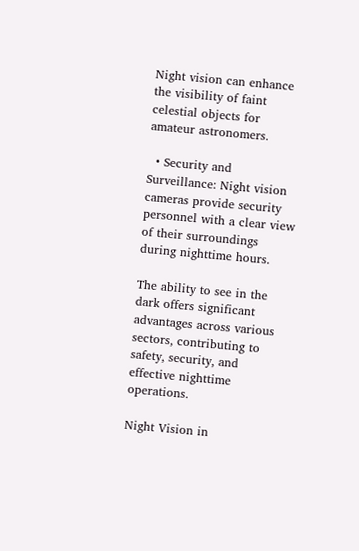Night vision can enhance the visibility of faint celestial objects for amateur astronomers.

  • Security and Surveillance: Night vision cameras provide security personnel with a clear view of their surroundings during nighttime hours.

The ability to see in the dark offers significant advantages across various sectors, contributing to safety, security, and effective nighttime operations.

Night Vision in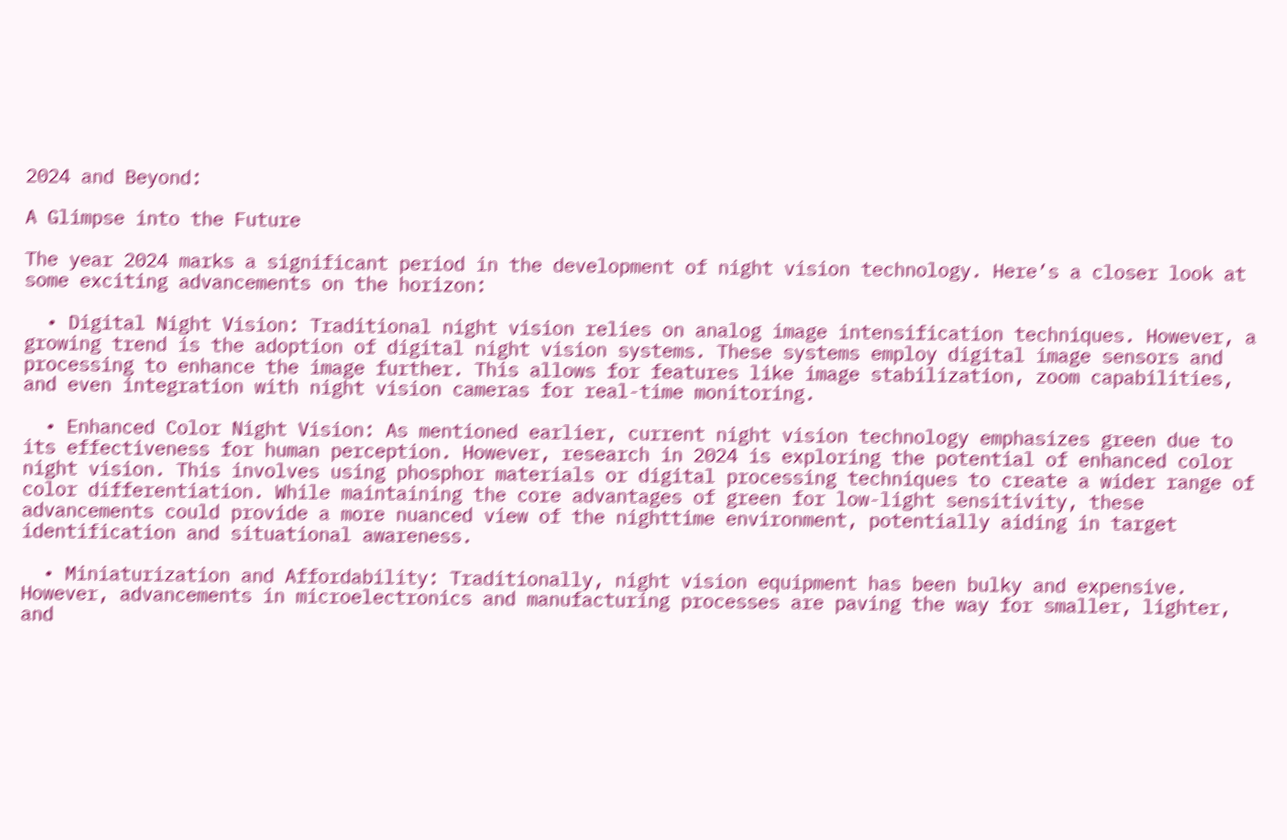2024 and Beyond:

A Glimpse into the Future

The year 2024 marks a significant period in the development of night vision technology. Here’s a closer look at some exciting advancements on the horizon:

  • Digital Night Vision: Traditional night vision relies on analog image intensification techniques. However, a growing trend is the adoption of digital night vision systems. These systems employ digital image sensors and processing to enhance the image further. This allows for features like image stabilization, zoom capabilities, and even integration with night vision cameras for real-time monitoring.

  • Enhanced Color Night Vision: As mentioned earlier, current night vision technology emphasizes green due to its effectiveness for human perception. However, research in 2024 is exploring the potential of enhanced color night vision. This involves using phosphor materials or digital processing techniques to create a wider range of color differentiation. While maintaining the core advantages of green for low-light sensitivity, these advancements could provide a more nuanced view of the nighttime environment, potentially aiding in target identification and situational awareness.

  • Miniaturization and Affordability: Traditionally, night vision equipment has been bulky and expensive. However, advancements in microelectronics and manufacturing processes are paving the way for smaller, lighter, and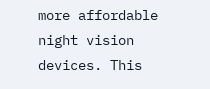more affordable night vision devices. This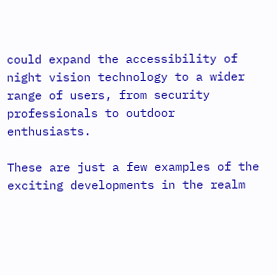could expand the accessibility of night vision technology to a wider range of users, from security professionals to outdoor enthusiasts.

These are just a few examples of the exciting developments in the realm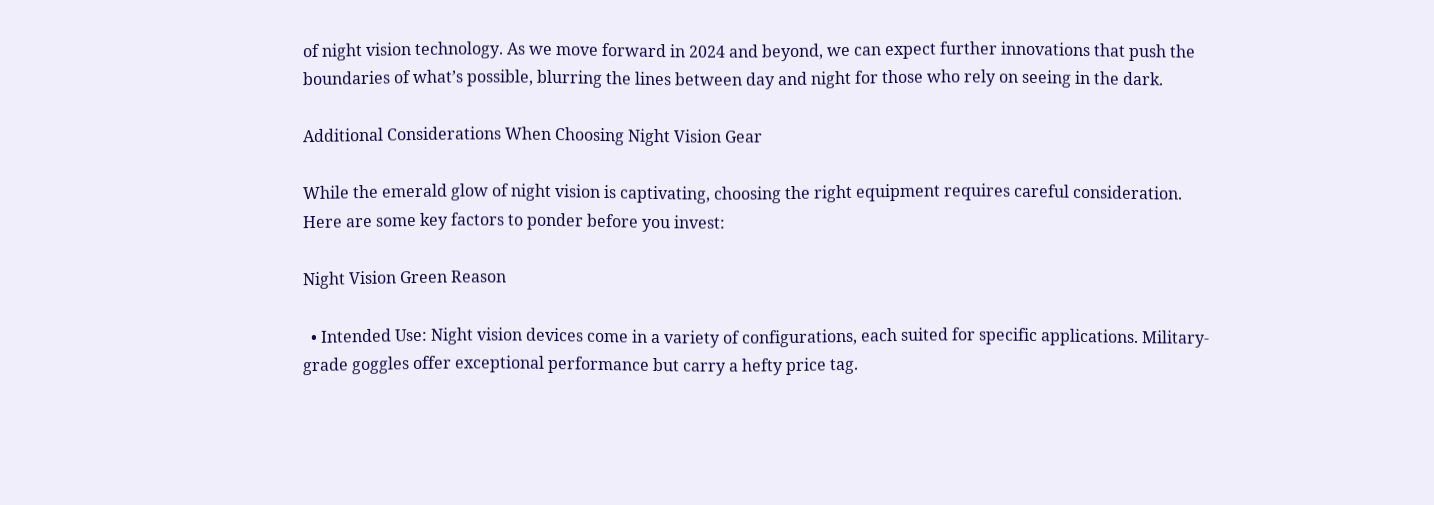of night vision technology. As we move forward in 2024 and beyond, we can expect further innovations that push the boundaries of what’s possible, blurring the lines between day and night for those who rely on seeing in the dark.

Additional Considerations When Choosing Night Vision Gear

While the emerald glow of night vision is captivating, choosing the right equipment requires careful consideration. Here are some key factors to ponder before you invest:

Night Vision Green Reason

  • Intended Use: Night vision devices come in a variety of configurations, each suited for specific applications. Military-grade goggles offer exceptional performance but carry a hefty price tag.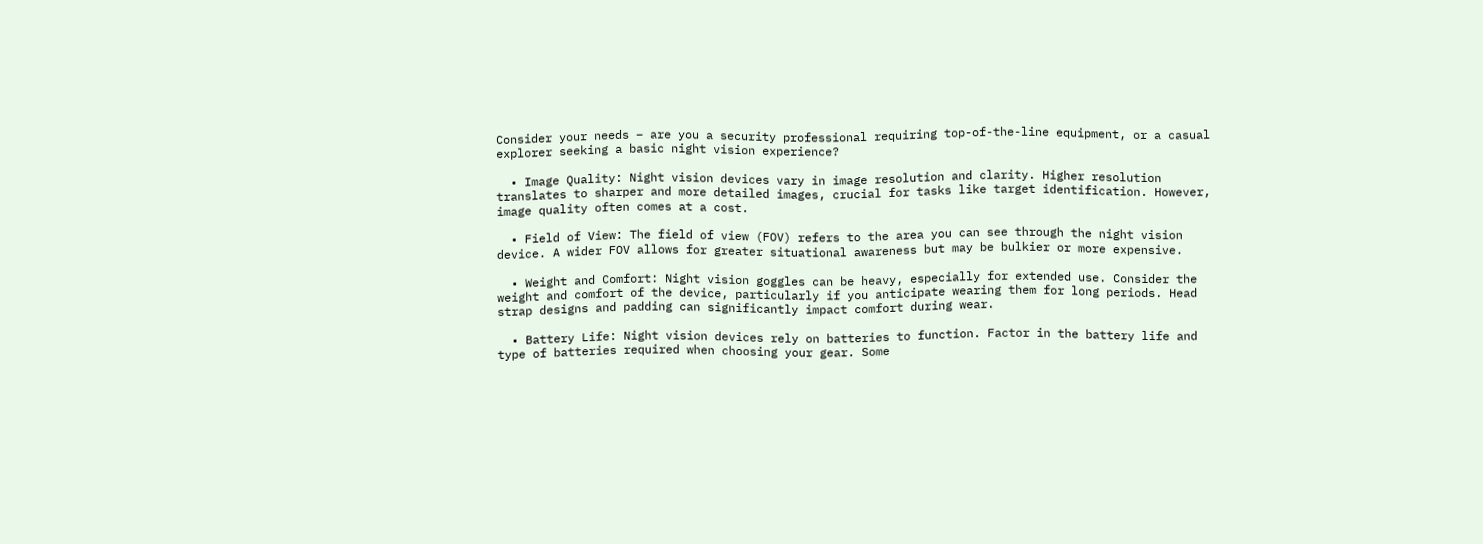Consider your needs – are you a security professional requiring top-of-the-line equipment, or a casual explorer seeking a basic night vision experience?

  • Image Quality: Night vision devices vary in image resolution and clarity. Higher resolution translates to sharper and more detailed images, crucial for tasks like target identification. However, image quality often comes at a cost.

  • Field of View: The field of view (FOV) refers to the area you can see through the night vision device. A wider FOV allows for greater situational awareness but may be bulkier or more expensive.

  • Weight and Comfort: Night vision goggles can be heavy, especially for extended use. Consider the weight and comfort of the device, particularly if you anticipate wearing them for long periods. Head strap designs and padding can significantly impact comfort during wear.

  • Battery Life: Night vision devices rely on batteries to function. Factor in the battery life and type of batteries required when choosing your gear. Some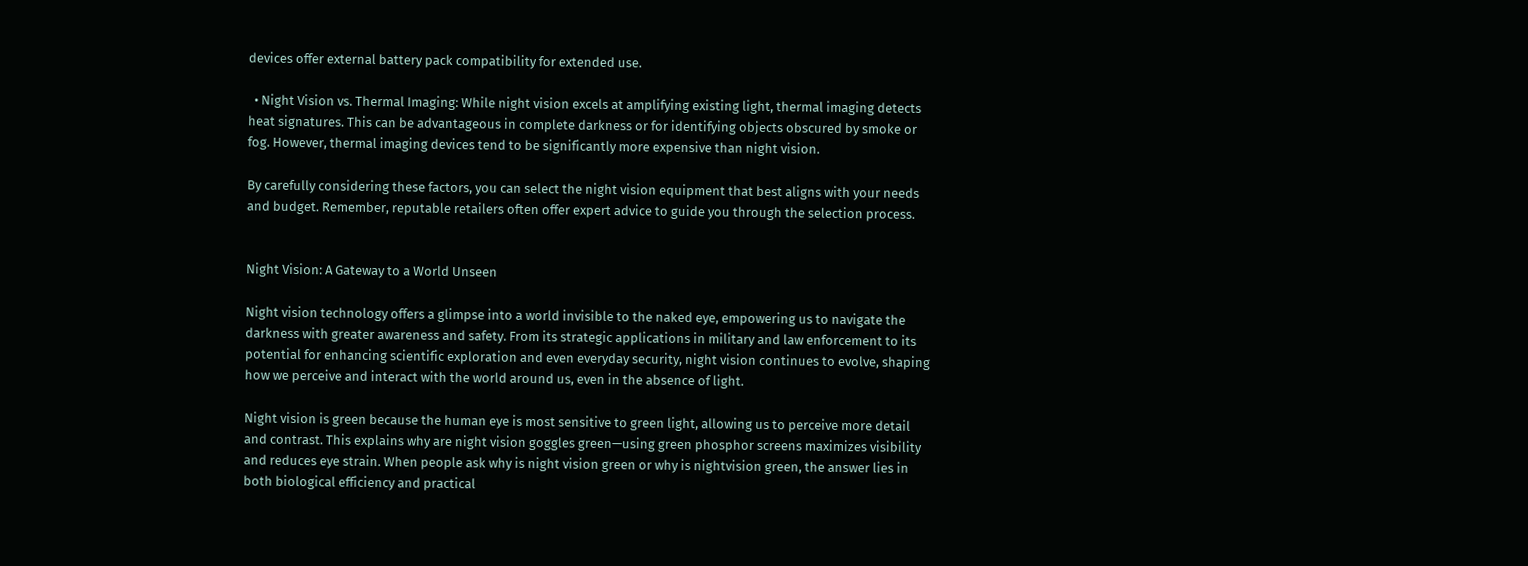devices offer external battery pack compatibility for extended use.

  • Night Vision vs. Thermal Imaging: While night vision excels at amplifying existing light, thermal imaging detects heat signatures. This can be advantageous in complete darkness or for identifying objects obscured by smoke or fog. However, thermal imaging devices tend to be significantly more expensive than night vision.

By carefully considering these factors, you can select the night vision equipment that best aligns with your needs and budget. Remember, reputable retailers often offer expert advice to guide you through the selection process.


Night Vision: A Gateway to a World Unseen

Night vision technology offers a glimpse into a world invisible to the naked eye, empowering us to navigate the darkness with greater awareness and safety. From its strategic applications in military and law enforcement to its potential for enhancing scientific exploration and even everyday security, night vision continues to evolve, shaping how we perceive and interact with the world around us, even in the absence of light.

Night vision is green because the human eye is most sensitive to green light, allowing us to perceive more detail and contrast. This explains why are night vision goggles green—using green phosphor screens maximizes visibility and reduces eye strain. When people ask why is night vision green or why is nightvision green, the answer lies in both biological efficiency and practical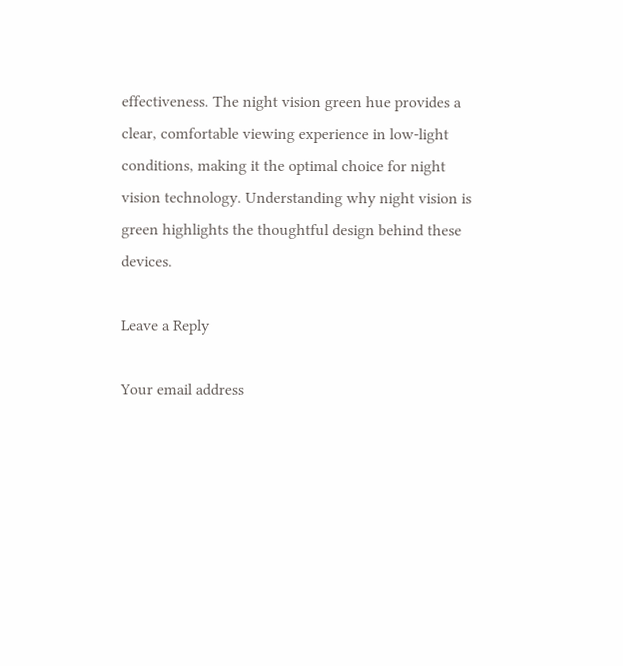effectiveness. The night vision green hue provides a clear, comfortable viewing experience in low-light conditions, making it the optimal choice for night vision technology. Understanding why night vision is green highlights the thoughtful design behind these devices.

Leave a Reply

Your email address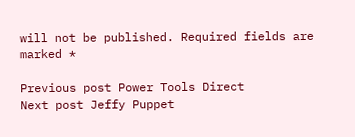will not be published. Required fields are marked *

Previous post Power Tools Direct
Next post Jeffy Puppet